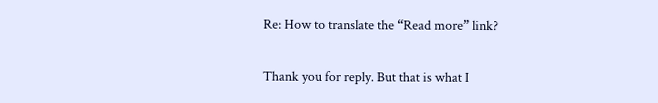Re: How to translate the “Read more” link?


Thank you for reply. But that is what I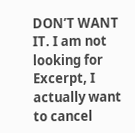DON’T WANT IT. I am not looking for Excerpt, I actually want to cancel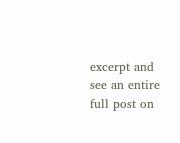excerpt and see an entire full post on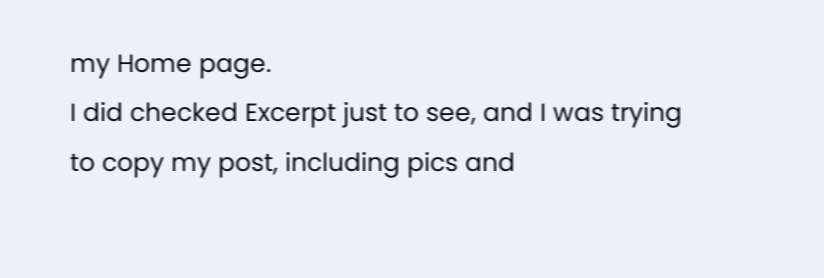my Home page.
I did checked Excerpt just to see, and I was trying to copy my post, including pics and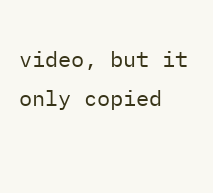video, but it only copied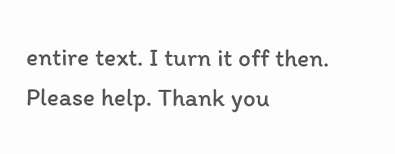entire text. I turn it off then. Please help. Thank you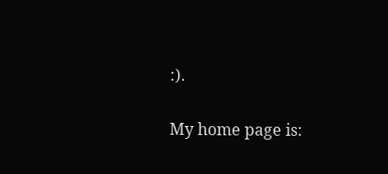:).

My home page is: